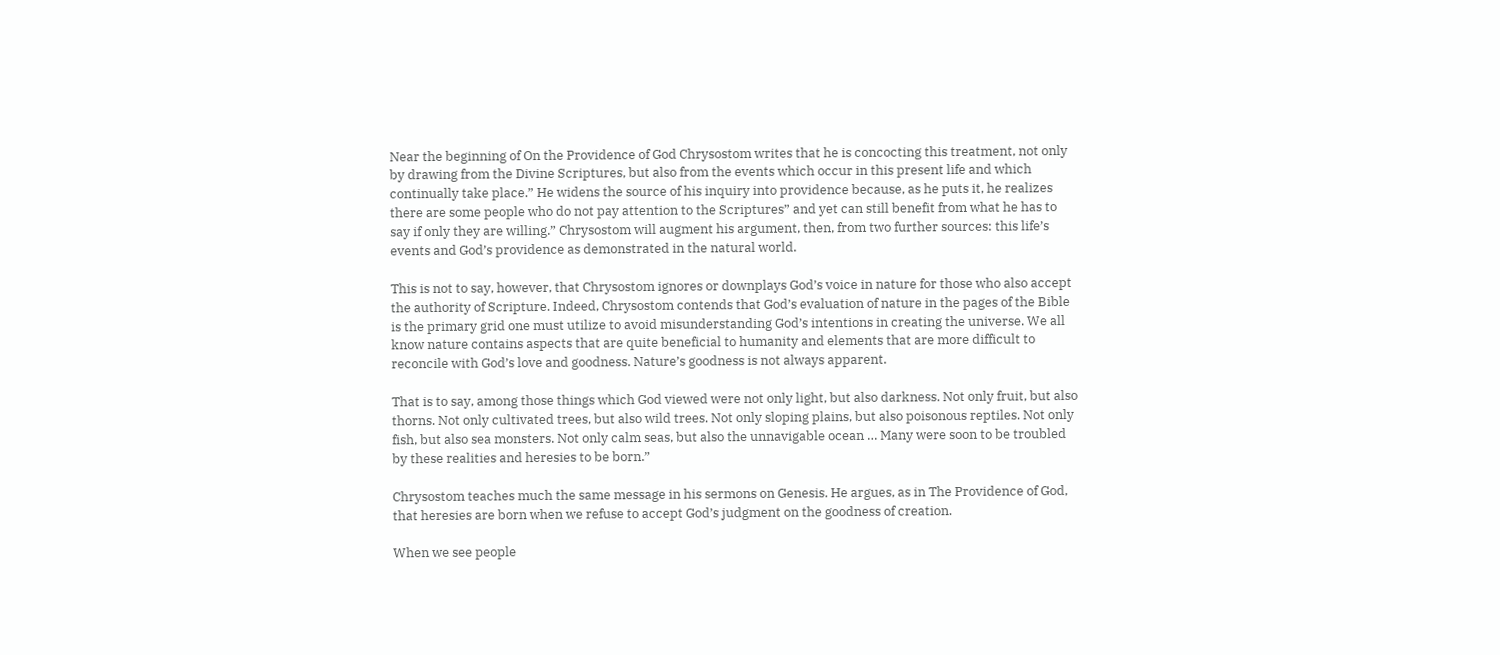Near the beginning of On the Providence of God Chrysostom writes that he is concocting this treatment, not only by drawing from the Divine Scriptures, but also from the events which occur in this present life and which continually take place.” He widens the source of his inquiry into providence because, as he puts it, he realizes there are some people who do not pay attention to the Scriptures” and yet can still benefit from what he has to say if only they are willing.” Chrysostom will augment his argument, then, from two further sources: this life’s events and God’s providence as demonstrated in the natural world.

This is not to say, however, that Chrysostom ignores or downplays God’s voice in nature for those who also accept the authority of Scripture. Indeed, Chrysostom contends that God’s evaluation of nature in the pages of the Bible is the primary grid one must utilize to avoid misunderstanding God’s intentions in creating the universe. We all know nature contains aspects that are quite beneficial to humanity and elements that are more difficult to reconcile with God’s love and goodness. Nature’s goodness is not always apparent.

That is to say, among those things which God viewed were not only light, but also darkness. Not only fruit, but also thorns. Not only cultivated trees, but also wild trees. Not only sloping plains, but also poisonous reptiles. Not only fish, but also sea monsters. Not only calm seas, but also the unnavigable ocean … Many were soon to be troubled by these realities and heresies to be born.”

Chrysostom teaches much the same message in his sermons on Genesis. He argues, as in The Providence of God, that heresies are born when we refuse to accept God’s judgment on the goodness of creation.

When we see people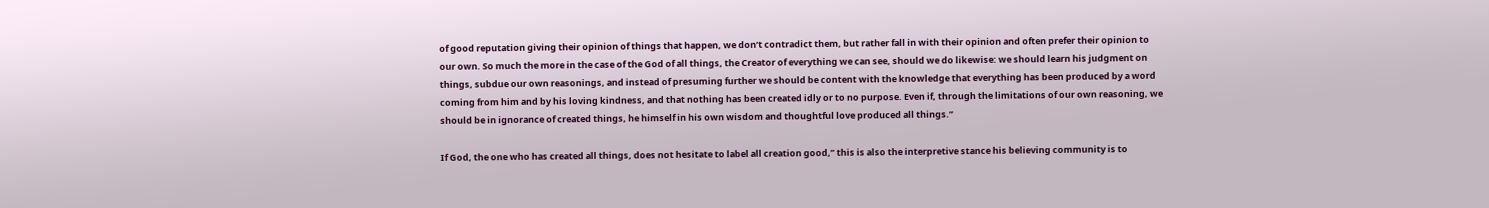of good reputation giving their opinion of things that happen, we don’t contradict them, but rather fall in with their opinion and often prefer their opinion to our own. So much the more in the case of the God of all things, the Creator of everything we can see, should we do likewise: we should learn his judgment on things, subdue our own reasonings, and instead of presuming further we should be content with the knowledge that everything has been produced by a word coming from him and by his loving kindness, and that nothing has been created idly or to no purpose. Even if, through the limitations of our own reasoning, we should be in ignorance of created things, he himself in his own wisdom and thoughtful love produced all things.”

If God, the one who has created all things, does not hesitate to label all creation good,” this is also the interpretive stance his believing community is to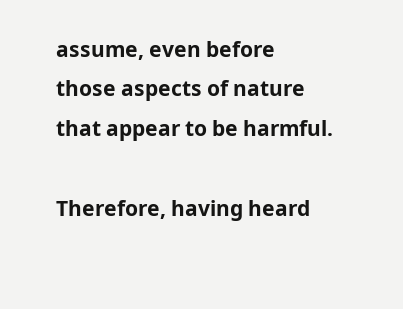assume, even before those aspects of nature that appear to be harmful.

Therefore, having heard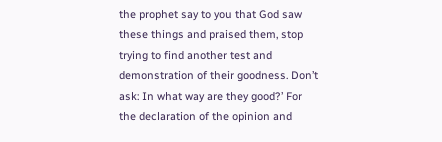the prophet say to you that God saw these things and praised them, stop trying to find another test and demonstration of their goodness. Don’t ask: In what way are they good?’ For the declaration of the opinion and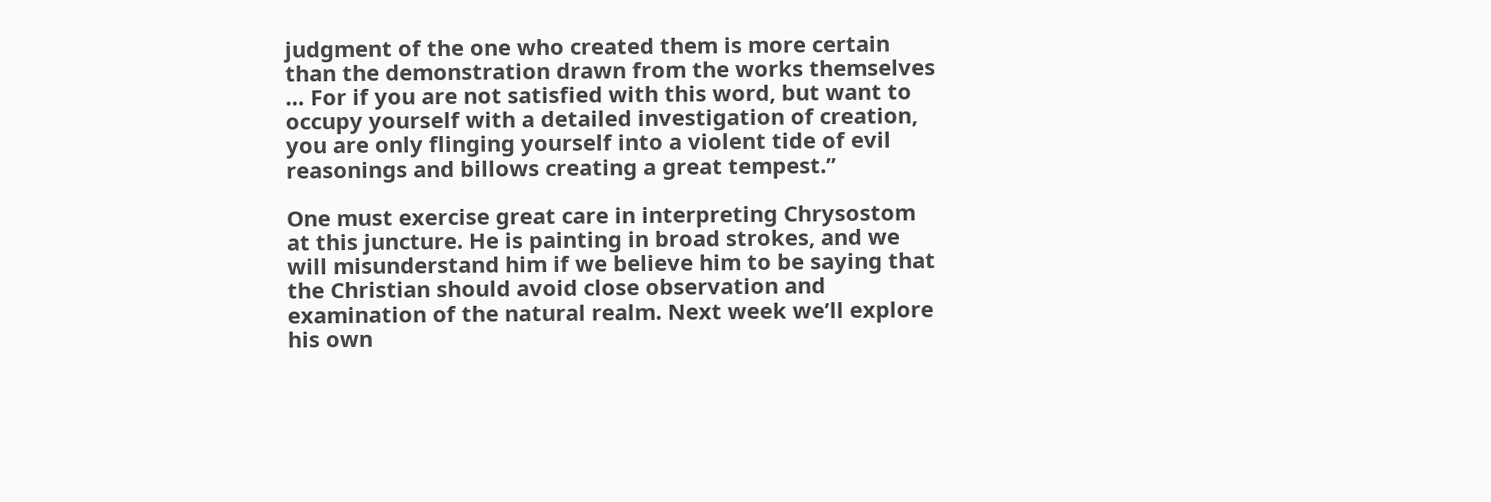judgment of the one who created them is more certain than the demonstration drawn from the works themselves … For if you are not satisfied with this word, but want to occupy yourself with a detailed investigation of creation, you are only flinging yourself into a violent tide of evil reasonings and billows creating a great tempest.”

One must exercise great care in interpreting Chrysostom at this juncture. He is painting in broad strokes, and we will misunderstand him if we believe him to be saying that the Christian should avoid close observation and examination of the natural realm. Next week we’ll explore his own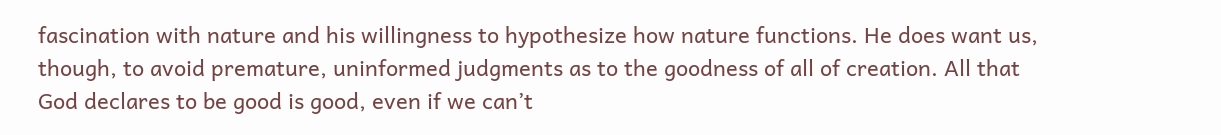fascination with nature and his willingness to hypothesize how nature functions. He does want us, though, to avoid premature, uninformed judgments as to the goodness of all of creation. All that God declares to be good is good, even if we can’t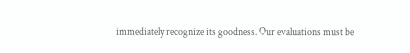immediately recognize its goodness. Our evaluations must be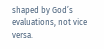shaped by God’s evaluations, not vice versa.